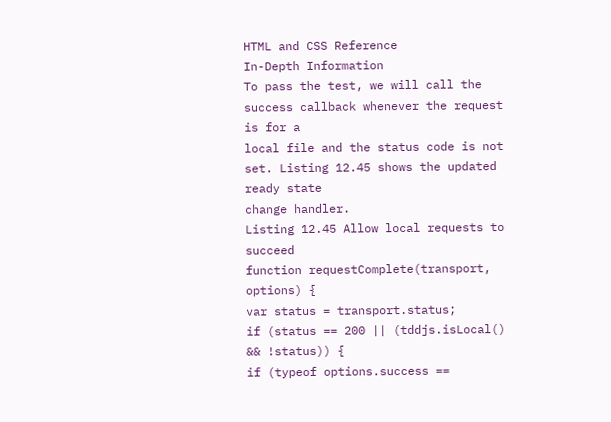HTML and CSS Reference
In-Depth Information
To pass the test, we will call the success callback whenever the request is for a
local file and the status code is not set. Listing 12.45 shows the updated ready state
change handler.
Listing 12.45 Allow local requests to succeed
function requestComplete(transport, options) {
var status = transport.status;
if (status == 200 || (tddjs.isLocal() && !status)) {
if (typeof options.success ==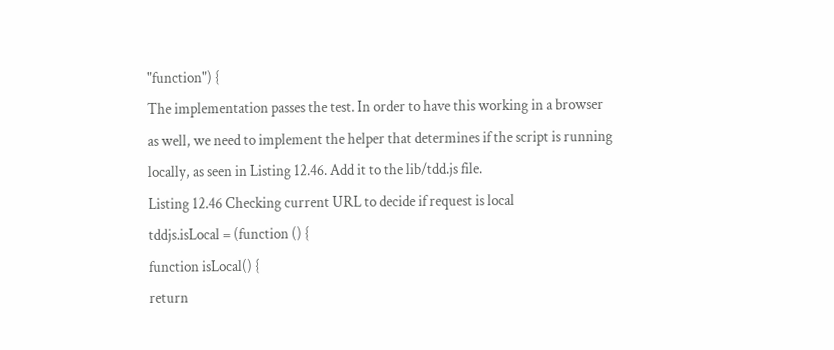"function") {
The implementation passes the test. In order to have this working in a browser
as well, we need to implement the helper that determines if the script is running
locally, as seen in Listing 12.46. Add it to the lib/tdd.js file.
Listing 12.46 Checking current URL to decide if request is local
tddjs.isLocal = (function () {
function isLocal() {
return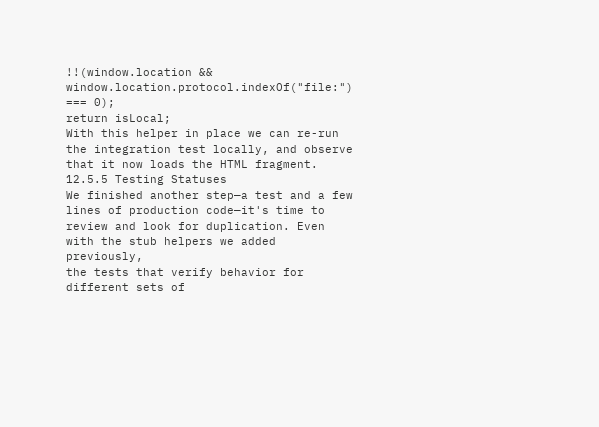!!(window.location &&
window.location.protocol.indexOf("file:") === 0);
return isLocal;
With this helper in place we can re-run the integration test locally, and observe
that it now loads the HTML fragment.
12.5.5 Testing Statuses
We finished another step—a test and a few lines of production code—it's time to
review and look for duplication. Even with the stub helpers we added previously,
the tests that verify behavior for different sets of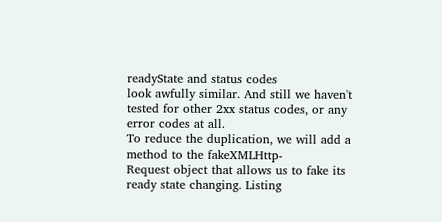readyState and status codes
look awfully similar. And still we haven't tested for other 2xx status codes, or any
error codes at all.
To reduce the duplication, we will add a method to the fakeXMLHttp-
Request object that allows us to fake its ready state changing. Listing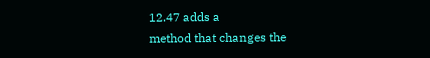12.47 adds a
method that changes the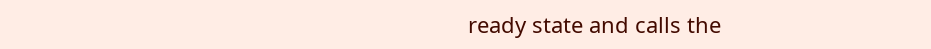ready state and calls the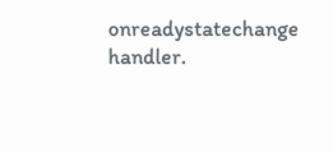onreadystatechange handler.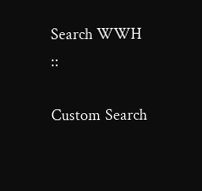Search WWH ::

Custom Search